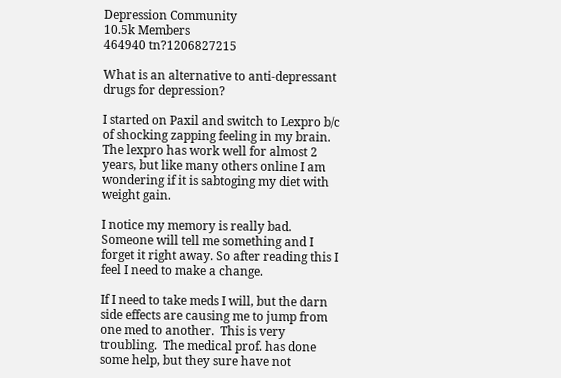Depression Community
10.5k Members
464940 tn?1206827215

What is an alternative to anti-depressant drugs for depression?

I started on Paxil and switch to Lexpro b/c of shocking zapping feeling in my brain.  The lexpro has work well for almost 2 years, but like many others online I am wondering if it is sabtoging my diet with weight gain.

I notice my memory is really bad.  Someone will tell me something and I forget it right away. So after reading this I feel I need to make a change.

If I need to take meds I will, but the darn side effects are causing me to jump from one med to another.  This is very troubling.  The medical prof. has done some help, but they sure have not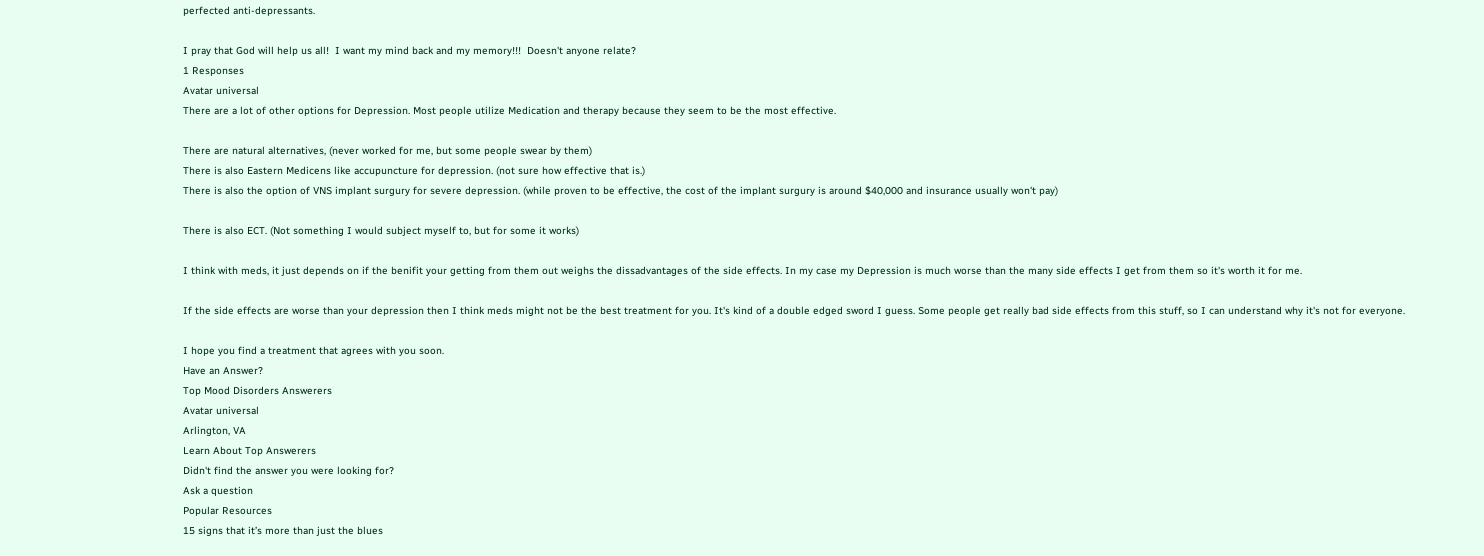perfected anti-depressants.

I pray that God will help us all!  I want my mind back and my memory!!!  Doesn't anyone relate?
1 Responses
Avatar universal
There are a lot of other options for Depression. Most people utilize Medication and therapy because they seem to be the most effective.

There are natural alternatives, (never worked for me, but some people swear by them)
There is also Eastern Medicens like accupuncture for depression. (not sure how effective that is.)
There is also the option of VNS implant surgury for severe depression. (while proven to be effective, the cost of the implant surgury is around $40,000 and insurance usually won't pay)

There is also ECT. (Not something I would subject myself to, but for some it works)

I think with meds, it just depends on if the benifit your getting from them out weighs the dissadvantages of the side effects. In my case my Depression is much worse than the many side effects I get from them so it's worth it for me.

If the side effects are worse than your depression then I think meds might not be the best treatment for you. It's kind of a double edged sword I guess. Some people get really bad side effects from this stuff, so I can understand why it's not for everyone.

I hope you find a treatment that agrees with you soon.
Have an Answer?
Top Mood Disorders Answerers
Avatar universal
Arlington, VA
Learn About Top Answerers
Didn't find the answer you were looking for?
Ask a question
Popular Resources
15 signs that it’s more than just the blues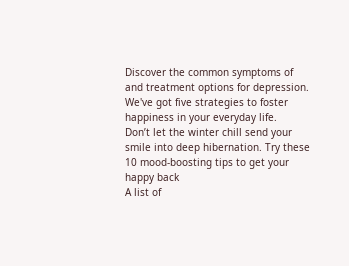Discover the common symptoms of and treatment options for depression.
We've got five strategies to foster happiness in your everyday life.
Don’t let the winter chill send your smile into deep hibernation. Try these 10 mood-boosting tips to get your happy back
A list of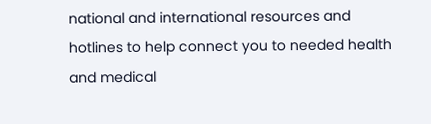national and international resources and hotlines to help connect you to needed health and medical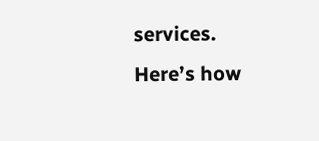services.
Here’s how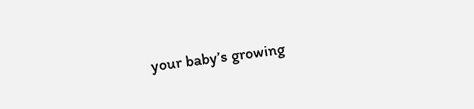your baby’s growing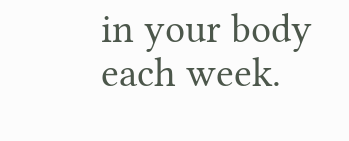in your body each week.